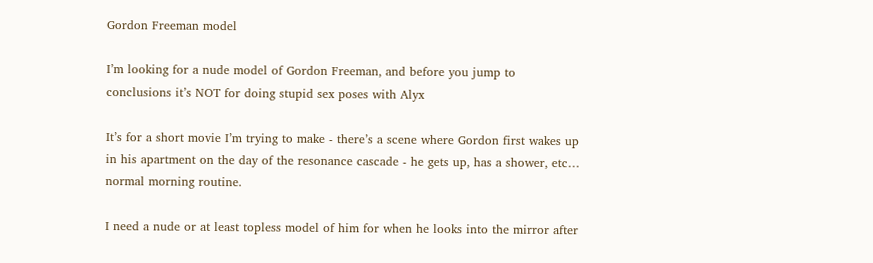Gordon Freeman model

I’m looking for a nude model of Gordon Freeman, and before you jump to conclusions it’s NOT for doing stupid sex poses with Alyx

It’s for a short movie I’m trying to make - there’s a scene where Gordon first wakes up in his apartment on the day of the resonance cascade - he gets up, has a shower, etc… normal morning routine.

I need a nude or at least topless model of him for when he looks into the mirror after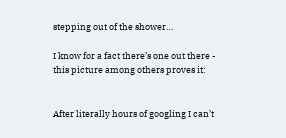stepping out of the shower…

I know for a fact there’s one out there - this picture among others proves it:


After literally hours of googling I can’t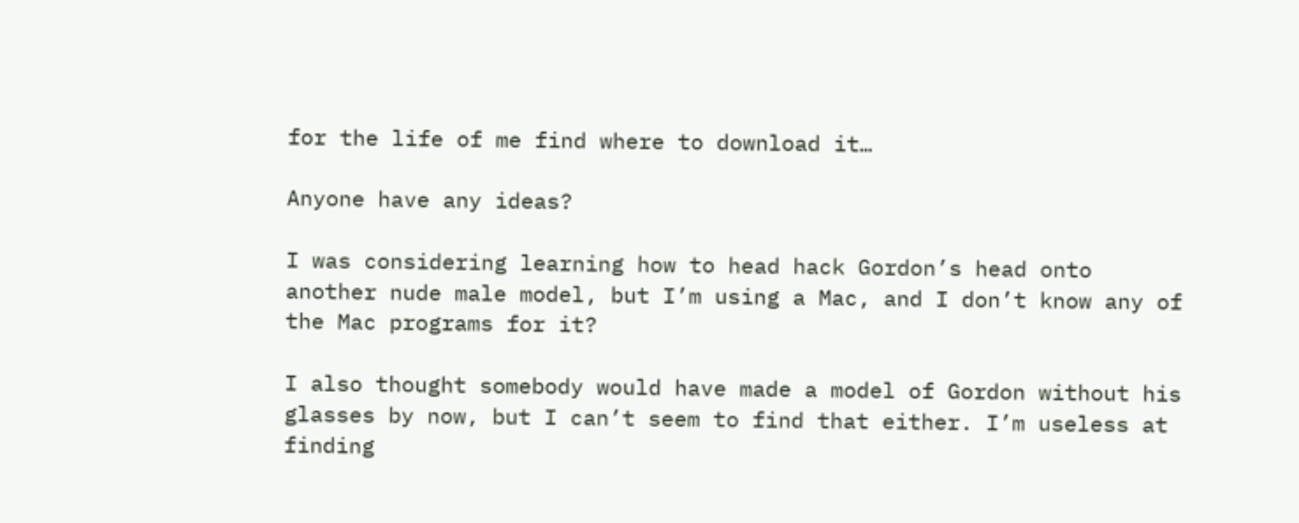for the life of me find where to download it…

Anyone have any ideas?

I was considering learning how to head hack Gordon’s head onto another nude male model, but I’m using a Mac, and I don’t know any of the Mac programs for it?

I also thought somebody would have made a model of Gordon without his glasses by now, but I can’t seem to find that either. I’m useless at finding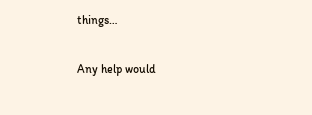things…

Any help would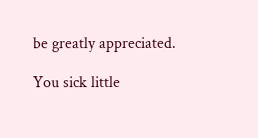be greatly appreciated.

You sick little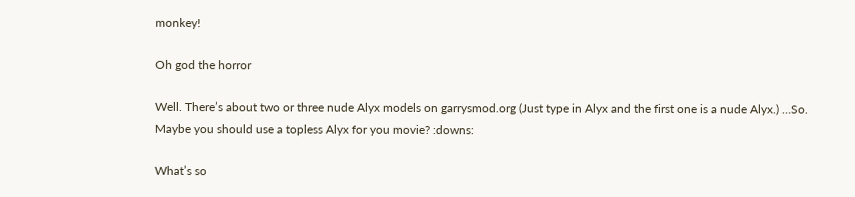monkey!

Oh god the horror

Well. There’s about two or three nude Alyx models on garrysmod.org (Just type in Alyx and the first one is a nude Alyx.) …So. Maybe you should use a topless Alyx for you movie? :downs:

What’s so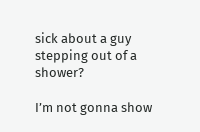sick about a guy stepping out of a shower?

I’m not gonna show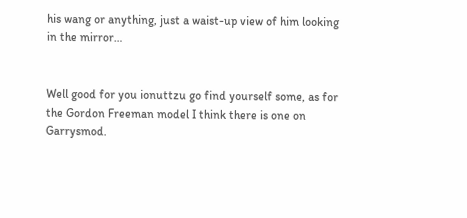his wang or anything, just a waist-up view of him looking in the mirror…


Well good for you ionuttzu go find yourself some, as for the Gordon Freeman model I think there is one on Garrysmod.